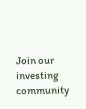Join our investing community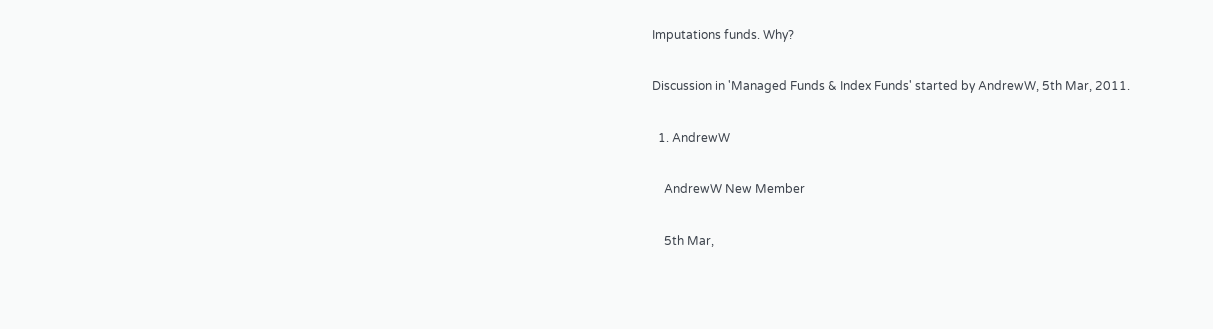Imputations funds. Why?

Discussion in 'Managed Funds & Index Funds' started by AndrewW, 5th Mar, 2011.

  1. AndrewW

    AndrewW New Member

    5th Mar,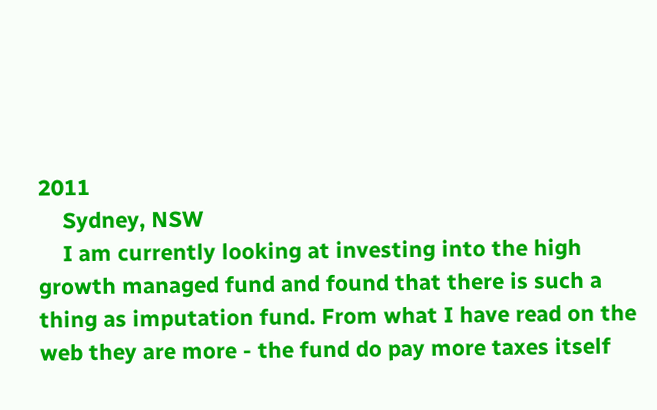2011
    Sydney, NSW
    I am currently looking at investing into the high growth managed fund and found that there is such a thing as imputation fund. From what I have read on the web they are more - the fund do pay more taxes itself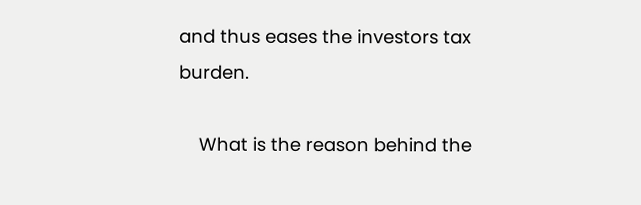and thus eases the investors tax burden.

    What is the reason behind the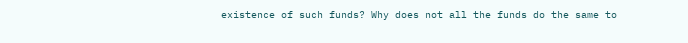existence of such funds? Why does not all the funds do the same to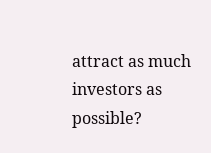attract as much investors as possible?